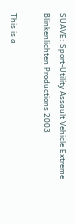SUAVE: Sport-Utility Assault Vehicle Extreme Blinkenlichten Productions 2003

This is a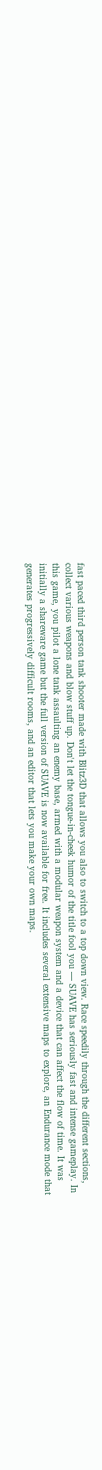fast paced third person tank shooter made with Blitz3D that allows you also to switch to a top down view. Race speedily through the different sections, collect various weapons and blow stuff up. Don't let the tongue-in-cheek humor of the title fool you — SUAVE has seriously fast and intense gameplay. In this game, you pilot a lone tank assaulting an enemy base, armed with a modular weapon system and a device that can affect the flow of time. It was initially a shareware game but the full version of SUAVE is now available for free. It includes several extensive maps to explore, an Endurance mode that generates progressively difficult rooms, and an editor that lets you make your own maps.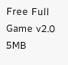Free Full Game v2.0 5MB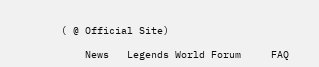( @ Official Site)

    News   Legends World Forum     FAQ